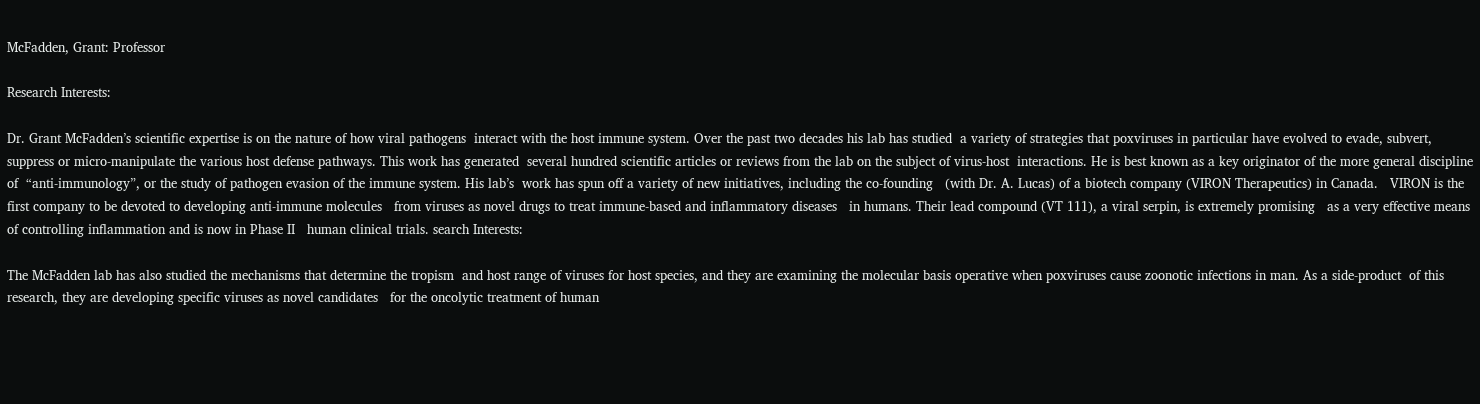McFadden, Grant: Professor

Research Interests:

Dr. Grant McFadden’s scientific expertise is on the nature of how viral pathogens  interact with the host immune system. Over the past two decades his lab has studied  a variety of strategies that poxviruses in particular have evolved to evade, subvert, suppress or micro-manipulate the various host defense pathways. This work has generated  several hundred scientific articles or reviews from the lab on the subject of virus-host  interactions. He is best known as a key originator of the more general discipline of  “anti-immunology”, or the study of pathogen evasion of the immune system. His lab’s  work has spun off a variety of new initiatives, including the co-founding   (with Dr. A. Lucas) of a biotech company (VIRON Therapeutics) in Canada.   VIRON is the first company to be devoted to developing anti-immune molecules   from viruses as novel drugs to treat immune-based and inflammatory diseases   in humans. Their lead compound (VT 111), a viral serpin, is extremely promising   as a very effective means of controlling inflammation and is now in Phase II   human clinical trials. search Interests:

The McFadden lab has also studied the mechanisms that determine the tropism  and host range of viruses for host species, and they are examining the molecular basis operative when poxviruses cause zoonotic infections in man. As a side-product  of this research, they are developing specific viruses as novel candidates   for the oncolytic treatment of human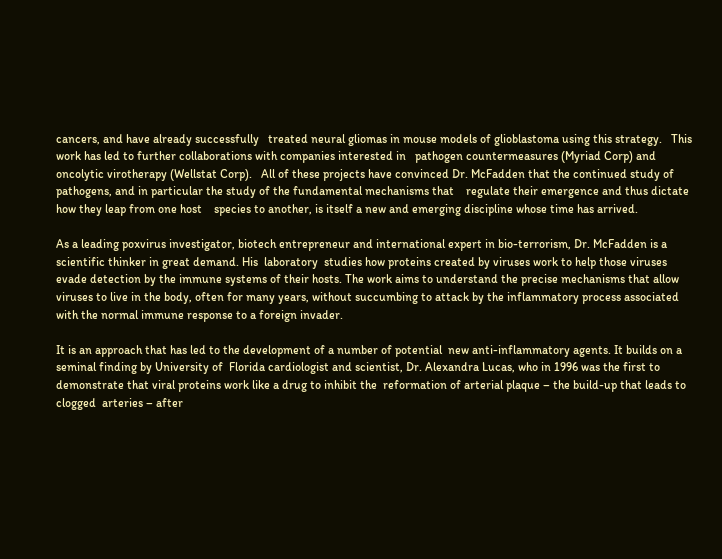cancers, and have already successfully   treated neural gliomas in mouse models of glioblastoma using this strategy.   This work has led to further collaborations with companies interested in   pathogen countermeasures (Myriad Corp) and oncolytic virotherapy (Wellstat Corp).   All of these projects have convinced Dr. McFadden that the continued study of    pathogens, and in particular the study of the fundamental mechanisms that    regulate their emergence and thus dictate how they leap from one host    species to another, is itself a new and emerging discipline whose time has arrived.

As a leading poxvirus investigator, biotech entrepreneur and international expert in bio-terrorism, Dr. McFadden is a scientific thinker in great demand. His  laboratory  studies how proteins created by viruses work to help those viruses evade detection by the immune systems of their hosts. The work aims to understand the precise mechanisms that allow viruses to live in the body, often for many years, without succumbing to attack by the inflammatory process associated with the normal immune response to a foreign invader.

It is an approach that has led to the development of a number of potential  new anti-inflammatory agents. It builds on a seminal finding by University of  Florida cardiologist and scientist, Dr. Alexandra Lucas, who in 1996 was the first to demonstrate that viral proteins work like a drug to inhibit the  reformation of arterial plaque – the build-up that leads to clogged  arteries – after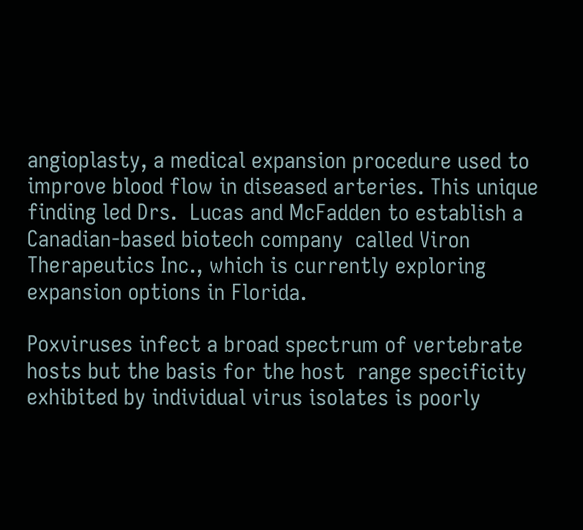angioplasty, a medical expansion procedure used to  improve blood flow in diseased arteries. This unique finding led Drs.  Lucas and McFadden to establish a Canadian-based biotech company  called Viron Therapeutics Inc., which is currently exploring expansion options in Florida.

Poxviruses infect a broad spectrum of vertebrate hosts but the basis for the host  range specificity exhibited by individual virus isolates is poorly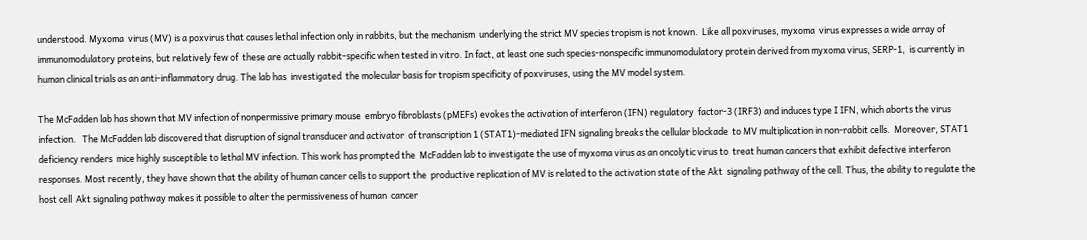understood. Myxoma  virus (MV) is a poxvirus that causes lethal infection only in rabbits, but the mechanism  underlying the strict MV species tropism is not known.  Like all poxviruses, myxoma  virus expresses a wide array of immunomodulatory proteins, but relatively few of  these are actually rabbit-specific when tested in vitro. In fact, at least one such species-nonspecific immunomodulatory protein derived from myxoma virus, SERP-1,  is currently in human clinical trials as an anti-inflammatory drug. The lab has  investigated  the molecular basis for tropism specificity of poxviruses, using the MV model system.

The McFadden lab has shown that MV infection of nonpermissive primary mouse  embryo fibroblasts (pMEFs) evokes the activation of interferon (IFN) regulatory  factor-3 (IRF3) and induces type I IFN, which aborts the virus infection.   The McFadden lab discovered that disruption of signal transducer and activator  of transcription 1 (STAT1)-mediated IFN signaling breaks the cellular blockade  to MV multiplication in non-rabbit cells.  Moreover, STAT1 deficiency renders  mice highly susceptible to lethal MV infection. This work has prompted the  McFadden lab to investigate the use of myxoma virus as an oncolytic virus to  treat human cancers that exhibit defective interferon responses. Most recently, they have shown that the ability of human cancer cells to support the  productive replication of MV is related to the activation state of the Akt  signaling pathway of the cell. Thus, the ability to regulate the host cell  Akt signaling pathway makes it possible to alter the permissiveness of human  cancer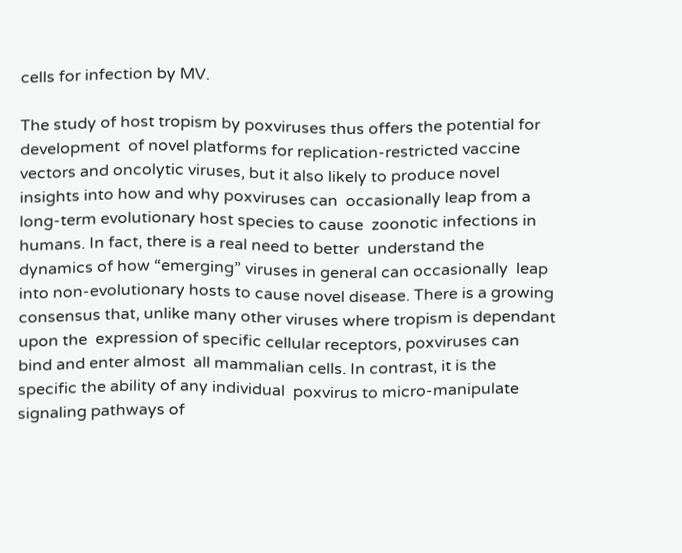cells for infection by MV.

The study of host tropism by poxviruses thus offers the potential for development  of novel platforms for replication-restricted vaccine vectors and oncolytic viruses, but it also likely to produce novel insights into how and why poxviruses can  occasionally leap from a long-term evolutionary host species to cause  zoonotic infections in humans. In fact, there is a real need to better  understand the dynamics of how “emerging” viruses in general can occasionally  leap into non-evolutionary hosts to cause novel disease. There is a growing  consensus that, unlike many other viruses where tropism is dependant upon the  expression of specific cellular receptors, poxviruses can bind and enter almost  all mammalian cells. In contrast, it is the specific the ability of any individual  poxvirus to micro-manipulate signaling pathways of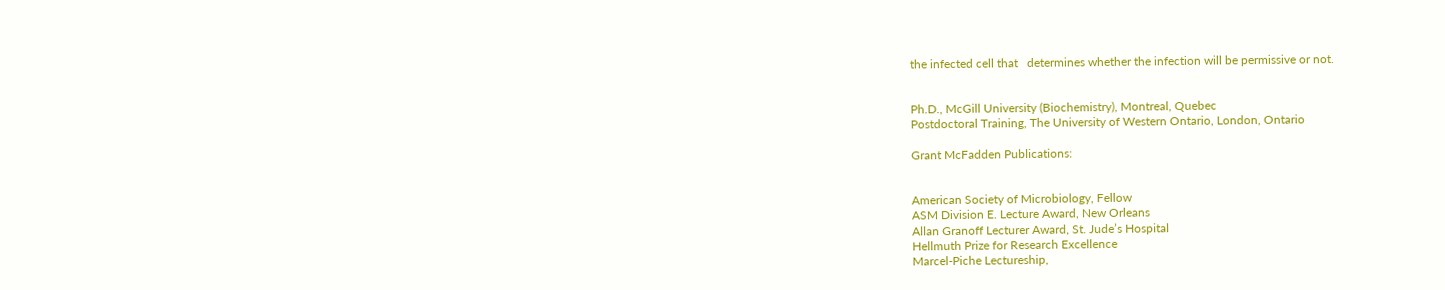the infected cell that   determines whether the infection will be permissive or not.


Ph.D., McGill University (Biochemistry), Montreal, Quebec
Postdoctoral Training, The University of Western Ontario, London, Ontario

Grant McFadden Publications:


American Society of Microbiology, Fellow
ASM Division E. Lecture Award, New Orleans
Allan Granoff Lecturer Award, St. Jude’s Hospital
Hellmuth Prize for Research Excellence
Marcel-Piche Lectureship,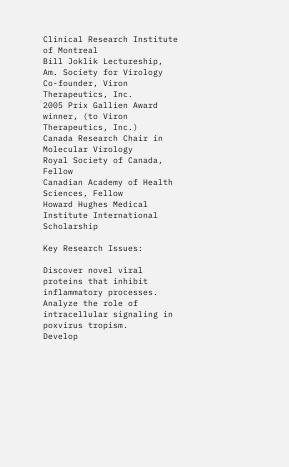Clinical Research Institute of Montreal
Bill Joklik Lectureship, Am. Society for Virology
Co-founder, Viron Therapeutics, Inc.
2005 Prix Gallien Award winner, (to Viron Therapeutics, Inc.)
Canada Research Chair in Molecular Virology
Royal Society of Canada, Fellow
Canadian Academy of Health Sciences, Fellow
Howard Hughes Medical Institute International Scholarship

Key Research Issues:

Discover novel viral proteins that inhibit inflammatory processes.
Analyze the role of intracellular signaling in poxvirus tropism.
Develop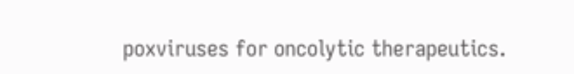poxviruses for oncolytic therapeutics.